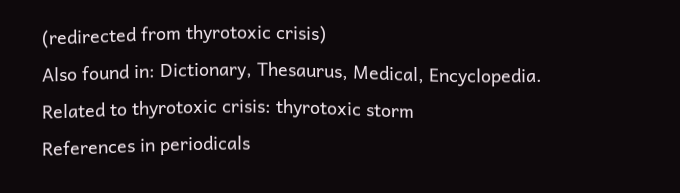(redirected from thyrotoxic crisis)
Also found in: Dictionary, Thesaurus, Medical, Encyclopedia.
Related to thyrotoxic crisis: thyrotoxic storm
References in periodicals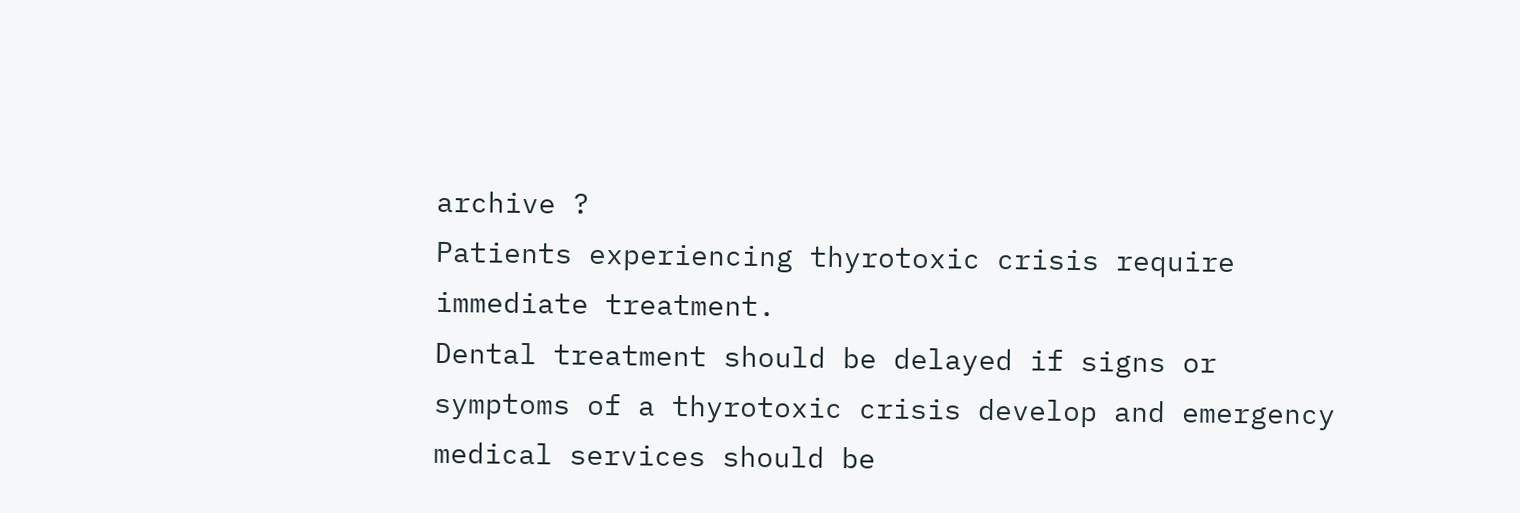archive ?
Patients experiencing thyrotoxic crisis require immediate treatment.
Dental treatment should be delayed if signs or symptoms of a thyrotoxic crisis develop and emergency medical services should be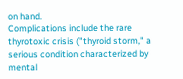on hand.
Complications include the rare thyrotoxic crisis ("thyroid storm," a serious condition characterized by mental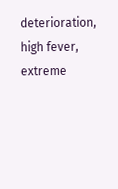deterioration, high fever, extreme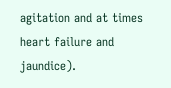agitation and at times heart failure and jaundice).